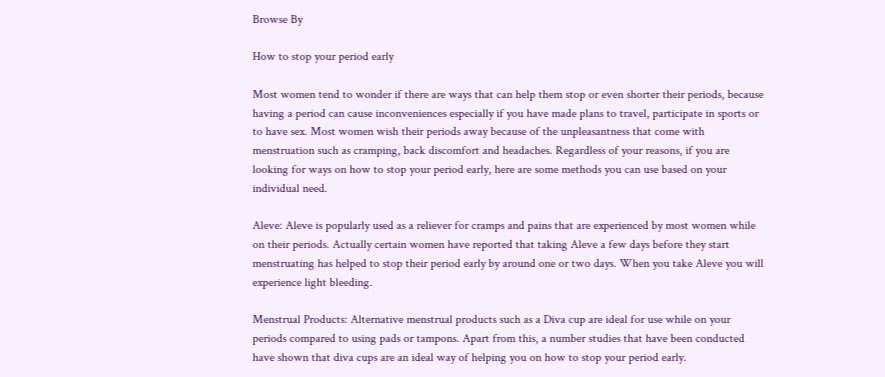Browse By

How to stop your period early

Most women tend to wonder if there are ways that can help them stop or even shorter their periods, because having a period can cause inconveniences especially if you have made plans to travel, participate in sports or to have sex. Most women wish their periods away because of the unpleasantness that come with menstruation such as cramping, back discomfort and headaches. Regardless of your reasons, if you are looking for ways on how to stop your period early, here are some methods you can use based on your individual need.

Aleve: Aleve is popularly used as a reliever for cramps and pains that are experienced by most women while on their periods. Actually certain women have reported that taking Aleve a few days before they start menstruating has helped to stop their period early by around one or two days. When you take Aleve you will experience light bleeding.

Menstrual Products: Alternative menstrual products such as a Diva cup are ideal for use while on your periods compared to using pads or tampons. Apart from this, a number studies that have been conducted have shown that diva cups are an ideal way of helping you on how to stop your period early.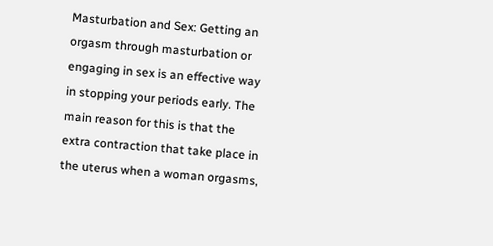Masturbation and Sex: Getting an orgasm through masturbation or engaging in sex is an effective way in stopping your periods early. The main reason for this is that the extra contraction that take place in the uterus when a woman orgasms,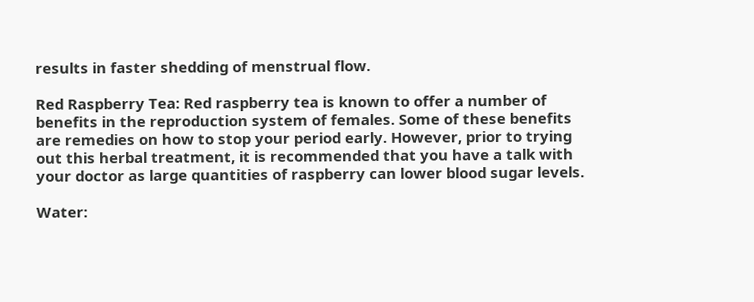results in faster shedding of menstrual flow.

Red Raspberry Tea: Red raspberry tea is known to offer a number of benefits in the reproduction system of females. Some of these benefits are remedies on how to stop your period early. However, prior to trying out this herbal treatment, it is recommended that you have a talk with your doctor as large quantities of raspberry can lower blood sugar levels.

Water: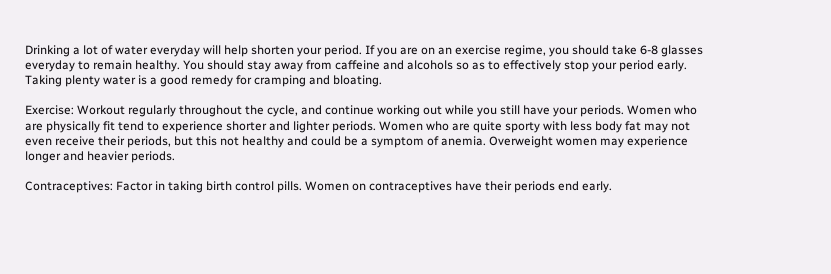Drinking a lot of water everyday will help shorten your period. If you are on an exercise regime, you should take 6-8 glasses everyday to remain healthy. You should stay away from caffeine and alcohols so as to effectively stop your period early. Taking plenty water is a good remedy for cramping and bloating.

Exercise: Workout regularly throughout the cycle, and continue working out while you still have your periods. Women who are physically fit tend to experience shorter and lighter periods. Women who are quite sporty with less body fat may not even receive their periods, but this not healthy and could be a symptom of anemia. Overweight women may experience longer and heavier periods.

Contraceptives: Factor in taking birth control pills. Women on contraceptives have their periods end early.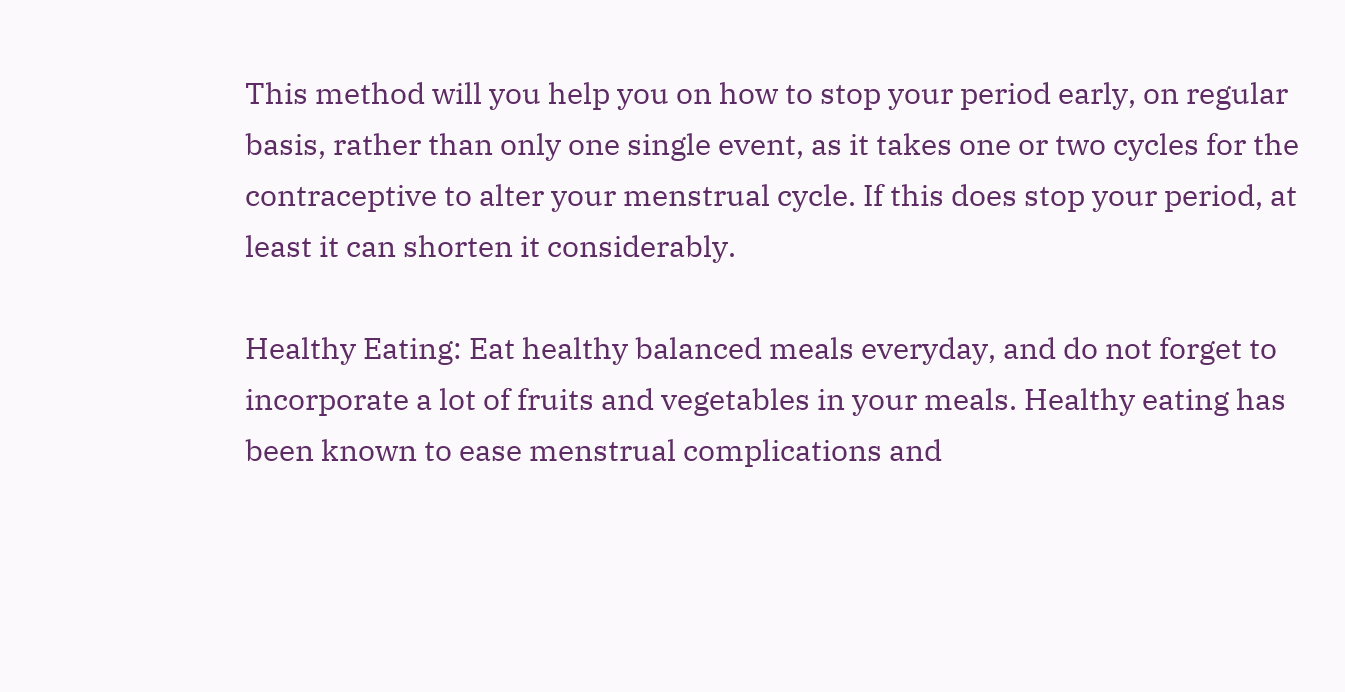This method will you help you on how to stop your period early, on regular basis, rather than only one single event, as it takes one or two cycles for the contraceptive to alter your menstrual cycle. If this does stop your period, at least it can shorten it considerably.

Healthy Eating: Eat healthy balanced meals everyday, and do not forget to incorporate a lot of fruits and vegetables in your meals. Healthy eating has been known to ease menstrual complications and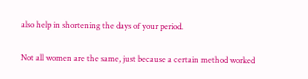also help in shortening the days of your period.

Not all women are the same, just because a certain method worked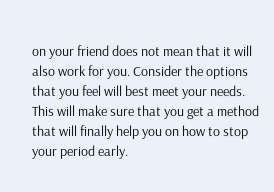on your friend does not mean that it will also work for you. Consider the options that you feel will best meet your needs. This will make sure that you get a method that will finally help you on how to stop your period early.